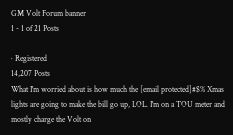GM Volt Forum banner
1 - 1 of 21 Posts

· Registered
14,207 Posts
What I'm worried about is how much the [email protected]#$% Xmas lights are going to make the bill go up, LOL. I'm on a TOU meter and mostly charge the Volt on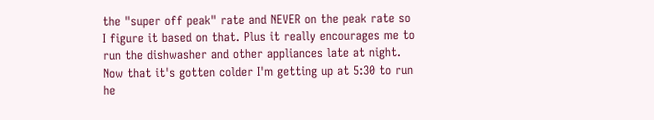the "super off peak" rate and NEVER on the peak rate so I figure it based on that. Plus it really encourages me to run the dishwasher and other appliances late at night. Now that it's gotten colder I'm getting up at 5:30 to run he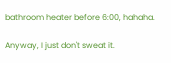bathroom heater before 6:00, hahaha.

Anyway, I just don't sweat it.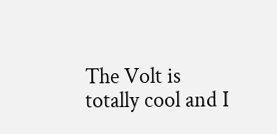The Volt is totally cool and I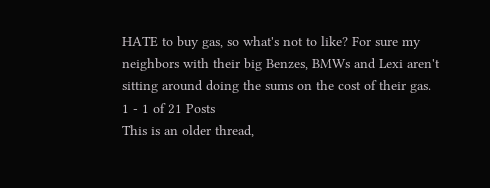HATE to buy gas, so what's not to like? For sure my neighbors with their big Benzes, BMWs and Lexi aren't sitting around doing the sums on the cost of their gas.
1 - 1 of 21 Posts
This is an older thread,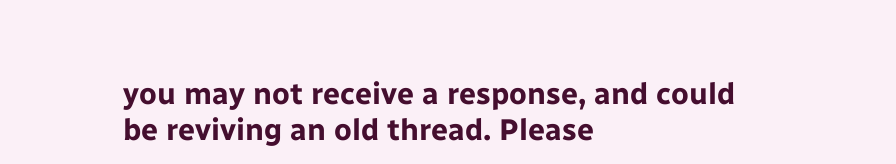you may not receive a response, and could be reviving an old thread. Please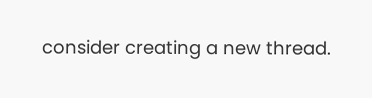consider creating a new thread.